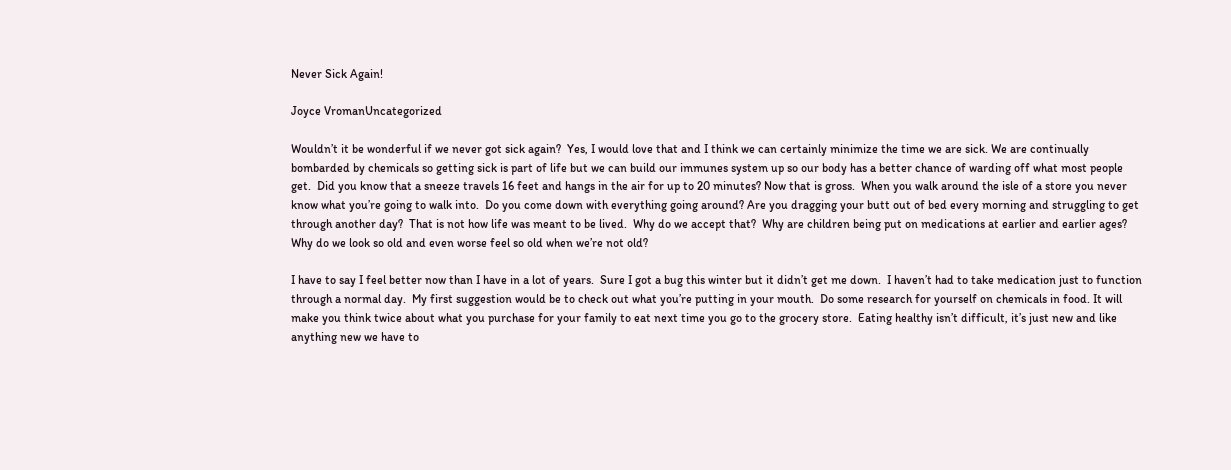Never Sick Again!

Joyce VromanUncategorized

Wouldn’t it be wonderful if we never got sick again?  Yes, I would love that and I think we can certainly minimize the time we are sick. We are continually bombarded by chemicals so getting sick is part of life but we can build our immunes system up so our body has a better chance of warding off what most people get.  Did you know that a sneeze travels 16 feet and hangs in the air for up to 20 minutes? Now that is gross.  When you walk around the isle of a store you never know what you’re going to walk into.  Do you come down with everything going around? Are you dragging your butt out of bed every morning and struggling to get through another day?  That is not how life was meant to be lived.  Why do we accept that?  Why are children being put on medications at earlier and earlier ages?  Why do we look so old and even worse feel so old when we’re not old?

I have to say I feel better now than I have in a lot of years.  Sure I got a bug this winter but it didn’t get me down.  I haven’t had to take medication just to function through a normal day.  My first suggestion would be to check out what you’re putting in your mouth.  Do some research for yourself on chemicals in food. It will make you think twice about what you purchase for your family to eat next time you go to the grocery store.  Eating healthy isn’t difficult, it’s just new and like anything new we have to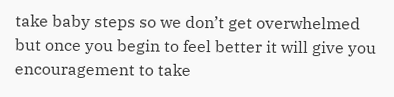take baby steps so we don’t get overwhelmed but once you begin to feel better it will give you encouragement to take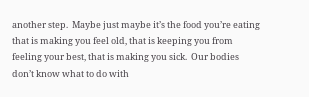another step.  Maybe just maybe it’s the food you’re eating that is making you feel old, that is keeping you from feeling your best, that is making you sick.  Our bodies don’t know what to do with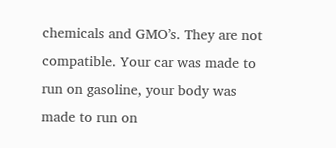chemicals and GMO’s. They are not compatible. Your car was made to run on gasoline, your body was made to run on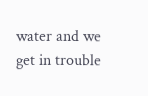water and we get in trouble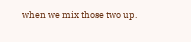when we mix those two up.